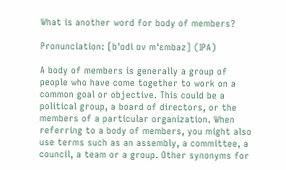What is another word for body of members?

Pronunciation: [bˈɒdi ɒv mˈɛmbəz] (IPA)

A body of members is generally a group of people who have come together to work on a common goal or objective. This could be a political group, a board of directors, or the members of a particular organization. When referring to a body of members, you might also use terms such as an assembly, a committee, a council, a team or a group. Other synonyms for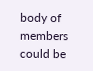body of members could be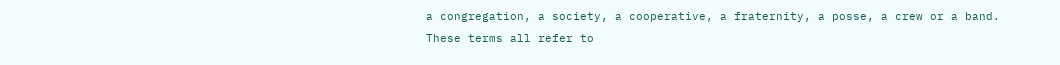a congregation, a society, a cooperative, a fraternity, a posse, a crew or a band. These terms all refer to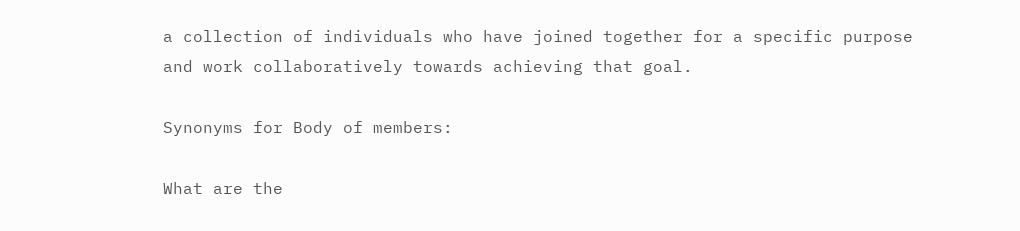a collection of individuals who have joined together for a specific purpose and work collaboratively towards achieving that goal.

Synonyms for Body of members:

What are the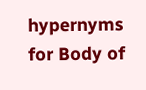hypernyms for Body of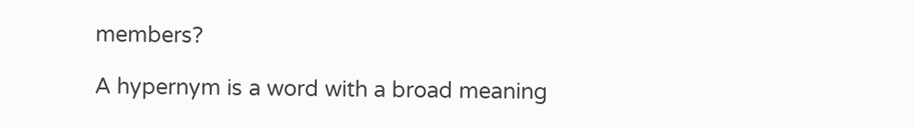members?

A hypernym is a word with a broad meaning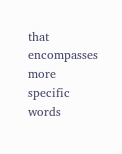that encompasses more specific words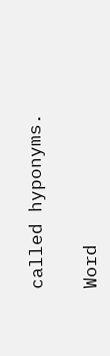called hyponyms.

Word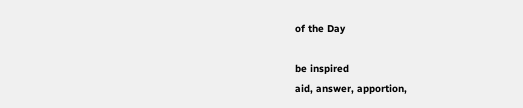of the Day

be inspired
aid, answer, apportion,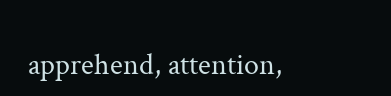apprehend, attention,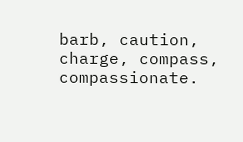barb, caution, charge, compass, compassionate.